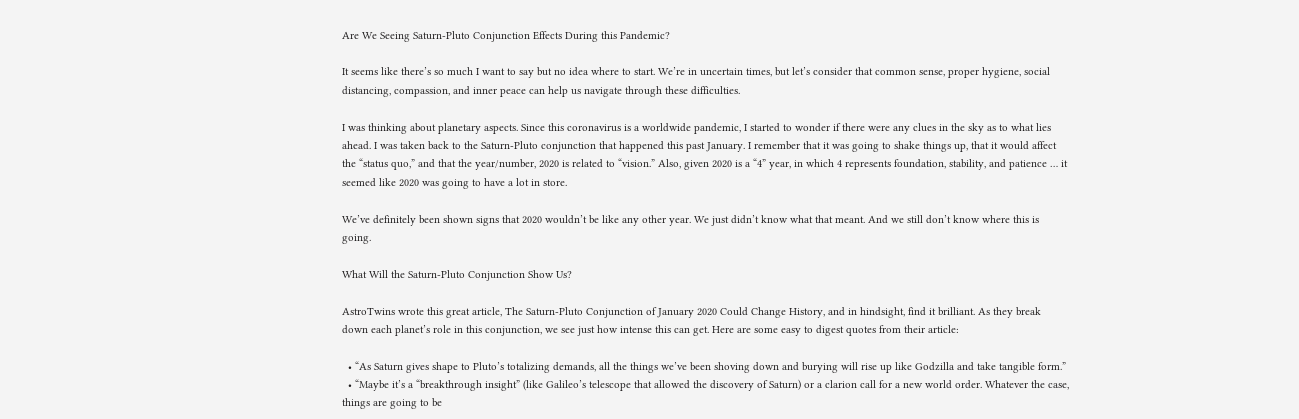Are We Seeing Saturn-Pluto Conjunction Effects During this Pandemic?

It seems like there’s so much I want to say but no idea where to start. We’re in uncertain times, but let’s consider that common sense, proper hygiene, social distancing, compassion, and inner peace can help us navigate through these difficulties.

I was thinking about planetary aspects. Since this coronavirus is a worldwide pandemic, I started to wonder if there were any clues in the sky as to what lies ahead. I was taken back to the Saturn-Pluto conjunction that happened this past January. I remember that it was going to shake things up, that it would affect the “status quo,” and that the year/number, 2020 is related to “vision.” Also, given 2020 is a “4” year, in which 4 represents foundation, stability, and patience … it seemed like 2020 was going to have a lot in store.

We’ve definitely been shown signs that 2020 wouldn’t be like any other year. We just didn’t know what that meant. And we still don’t know where this is going.

What Will the Saturn-Pluto Conjunction Show Us?

AstroTwins wrote this great article, The Saturn-Pluto Conjunction of January 2020 Could Change History, and in hindsight, find it brilliant. As they break down each planet’s role in this conjunction, we see just how intense this can get. Here are some easy to digest quotes from their article:

  • “As Saturn gives shape to Pluto’s totalizing demands, all the things we’ve been shoving down and burying will rise up like Godzilla and take tangible form.”
  • “Maybe it’s a “breakthrough insight” (like Galileo’s telescope that allowed the discovery of Saturn) or a clarion call for a new world order. Whatever the case, things are going to be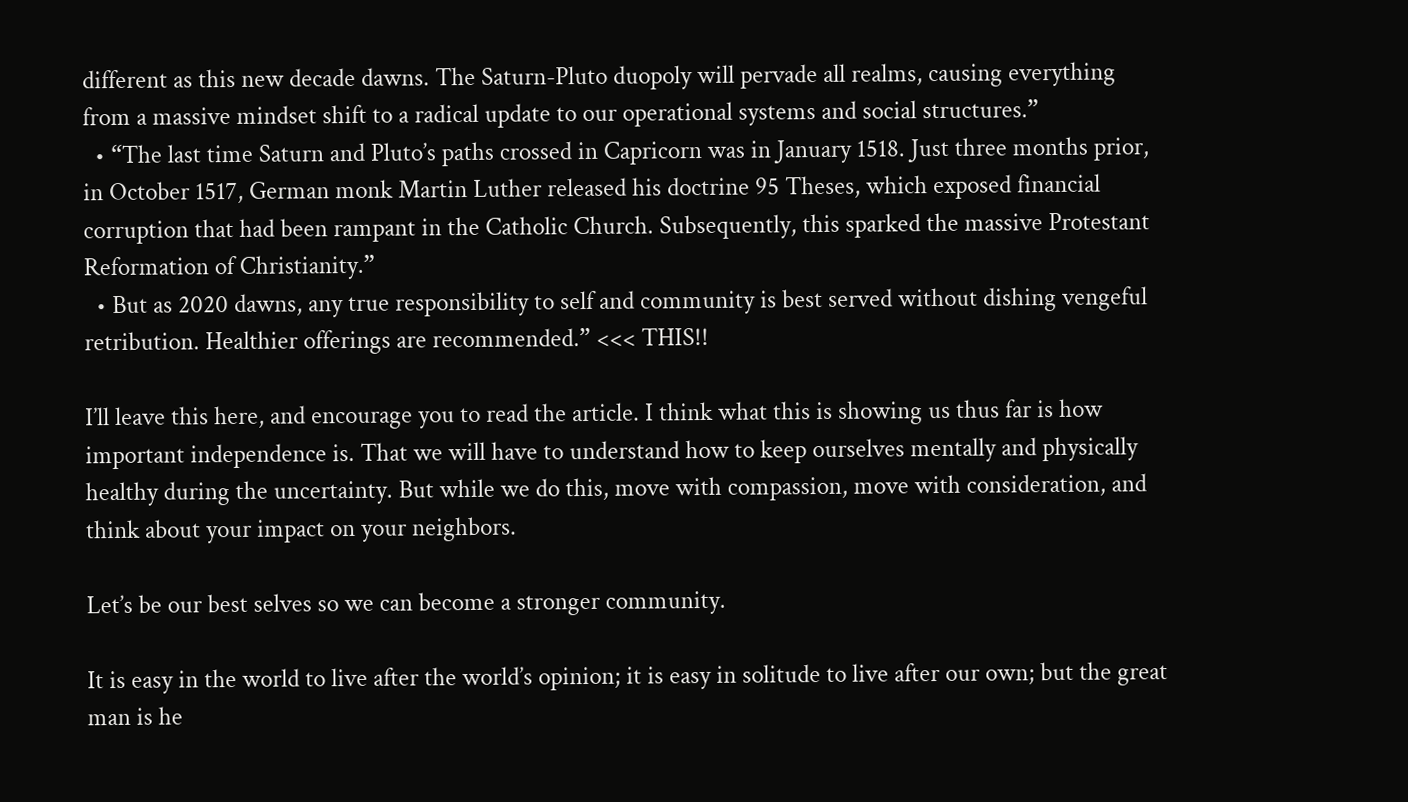different as this new decade dawns. The Saturn-Pluto duopoly will pervade all realms, causing everything from a massive mindset shift to a radical update to our operational systems and social structures.”
  • “The last time Saturn and Pluto’s paths crossed in Capricorn was in January 1518. Just three months prior, in October 1517, German monk Martin Luther released his doctrine 95 Theses, which exposed financial corruption that had been rampant in the Catholic Church. Subsequently, this sparked the massive Protestant Reformation of Christianity.”
  • But as 2020 dawns, any true responsibility to self and community is best served without dishing vengeful retribution. Healthier offerings are recommended.” <<< THIS!!

I’ll leave this here, and encourage you to read the article. I think what this is showing us thus far is how important independence is. That we will have to understand how to keep ourselves mentally and physically healthy during the uncertainty. But while we do this, move with compassion, move with consideration, and think about your impact on your neighbors.

Let’s be our best selves so we can become a stronger community.

It is easy in the world to live after the world’s opinion; it is easy in solitude to live after our own; but the great man is he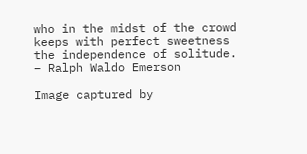who in the midst of the crowd keeps with perfect sweetness the independence of solitude.
– Ralph Waldo Emerson

Image captured by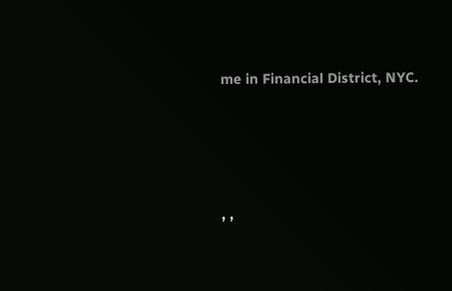me in Financial District, NYC.




, ,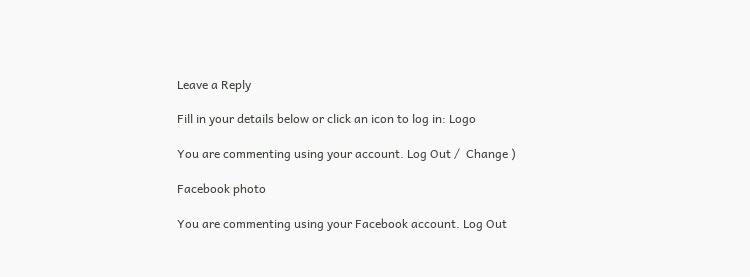Leave a Reply

Fill in your details below or click an icon to log in: Logo

You are commenting using your account. Log Out /  Change )

Facebook photo

You are commenting using your Facebook account. Log Out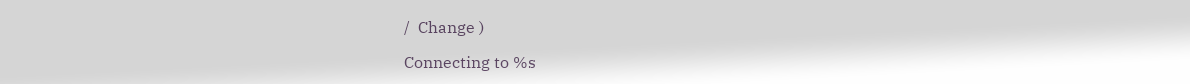/  Change )

Connecting to %s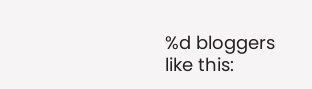%d bloggers like this: